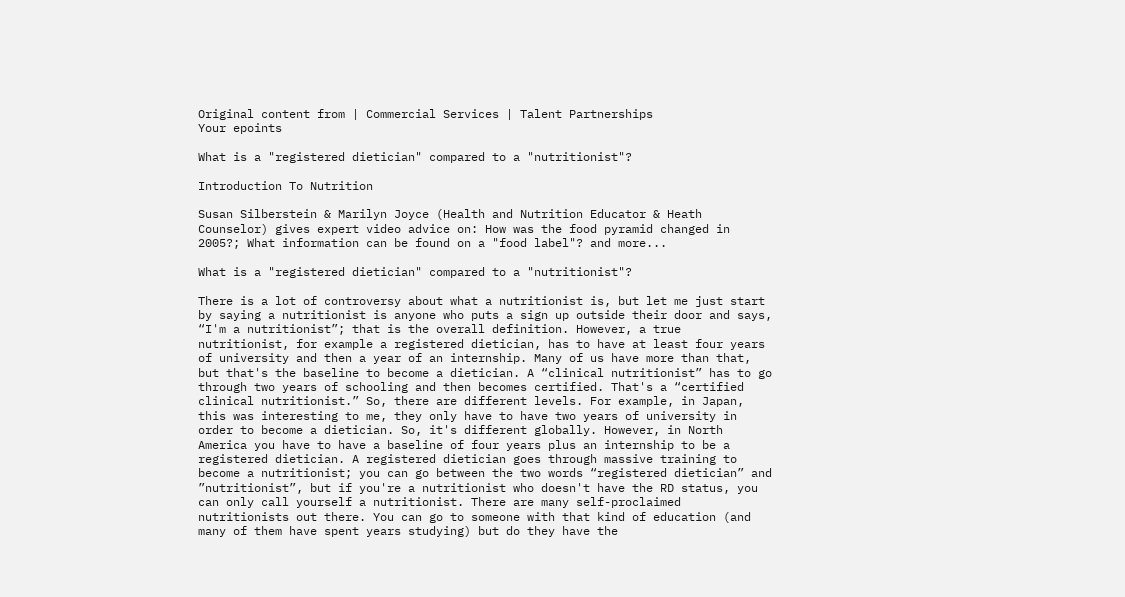Original content from | Commercial Services | Talent Partnerships
Your epoints

What is a "registered dietician" compared to a "nutritionist"?

Introduction To Nutrition

Susan Silberstein & Marilyn Joyce (Health and Nutrition Educator & Heath Counselor) gives expert video advice on: How was the food pyramid changed in 2005?; What information can be found on a "food label"? and more...

What is a "registered dietician" compared to a "nutritionist"?

There is a lot of controversy about what a nutritionist is, but let me just start by saying a nutritionist is anyone who puts a sign up outside their door and says, “I'm a nutritionist”; that is the overall definition. However, a true nutritionist, for example a registered dietician, has to have at least four years of university and then a year of an internship. Many of us have more than that, but that's the baseline to become a dietician. A “clinical nutritionist” has to go through two years of schooling and then becomes certified. That's a “certified clinical nutritionist.” So, there are different levels. For example, in Japan, this was interesting to me, they only have to have two years of university in order to become a dietician. So, it's different globally. However, in North America you have to have a baseline of four years plus an internship to be a registered dietician. A registered dietician goes through massive training to become a nutritionist; you can go between the two words “registered dietician” and ”nutritionist”, but if you're a nutritionist who doesn't have the RD status, you can only call yourself a nutritionist. There are many self-proclaimed nutritionists out there. You can go to someone with that kind of education (and many of them have spent years studying) but do they have the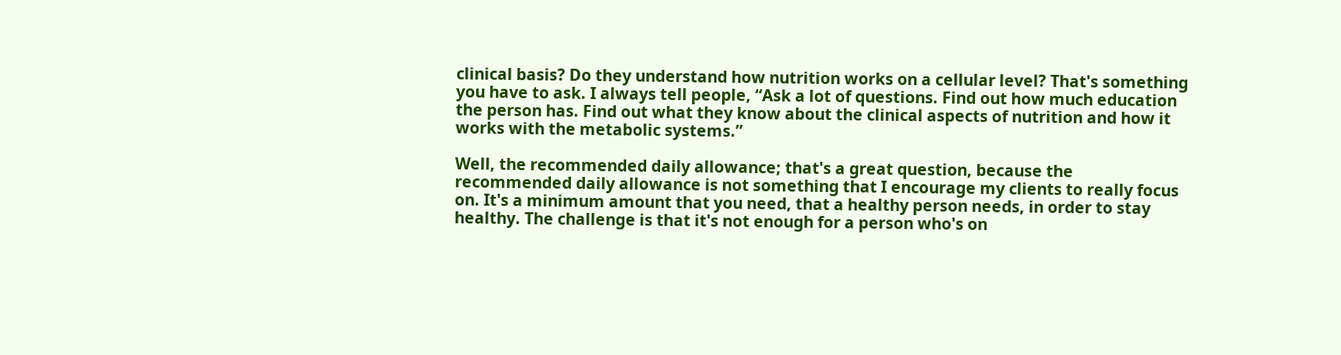clinical basis? Do they understand how nutrition works on a cellular level? That's something you have to ask. I always tell people, “Ask a lot of questions. Find out how much education the person has. Find out what they know about the clinical aspects of nutrition and how it works with the metabolic systems.”

Well, the recommended daily allowance; that's a great question, because the recommended daily allowance is not something that I encourage my clients to really focus on. It's a minimum amount that you need, that a healthy person needs, in order to stay healthy. The challenge is that it's not enough for a person who's on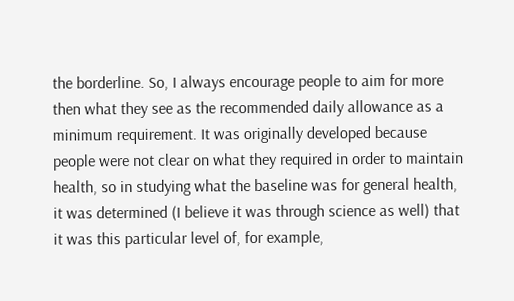the borderline. So, I always encourage people to aim for more then what they see as the recommended daily allowance as a minimum requirement. It was originally developed because people were not clear on what they required in order to maintain health, so in studying what the baseline was for general health, it was determined (I believe it was through science as well) that it was this particular level of, for example,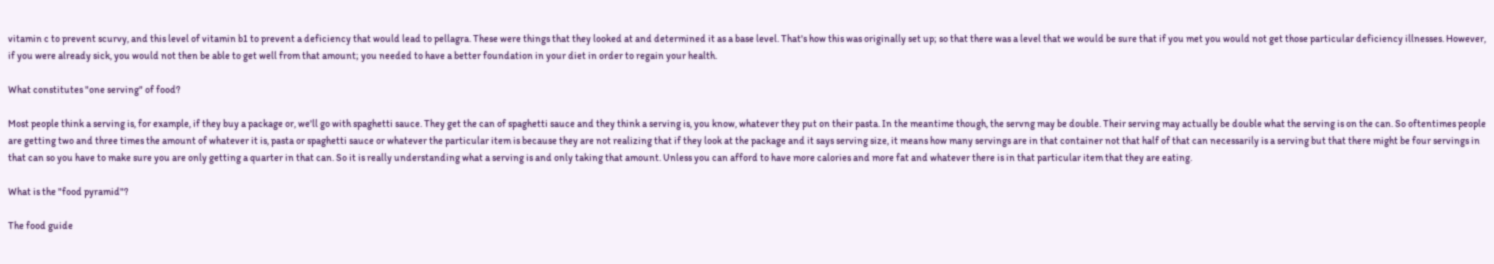vitamin c to prevent scurvy, and this level of vitamin b1 to prevent a deficiency that would lead to pellagra. These were things that they looked at and determined it as a base level. That's how this was originally set up; so that there was a level that we would be sure that if you met you would not get those particular deficiency illnesses. However, if you were already sick, you would not then be able to get well from that amount; you needed to have a better foundation in your diet in order to regain your health.

What constitutes "one serving" of food?

Most people think a serving is, for example, if they buy a package or, we'll go with spaghetti sauce. They get the can of spaghetti sauce and they think a serving is, you know, whatever they put on their pasta. In the meantime though, the servng may be double. Their serving may actually be double what the serving is on the can. So oftentimes people are getting two and three times the amount of whatever it is, pasta or spaghetti sauce or whatever the particular item is because they are not realizing that if they look at the package and it says serving size, it means how many servings are in that container not that half of that can necessarily is a serving but that there might be four servings in that can so you have to make sure you are only getting a quarter in that can. So it is really understanding what a serving is and only taking that amount. Unless you can afford to have more calories and more fat and whatever there is in that particular item that they are eating.

What is the "food pyramid"?

The food guide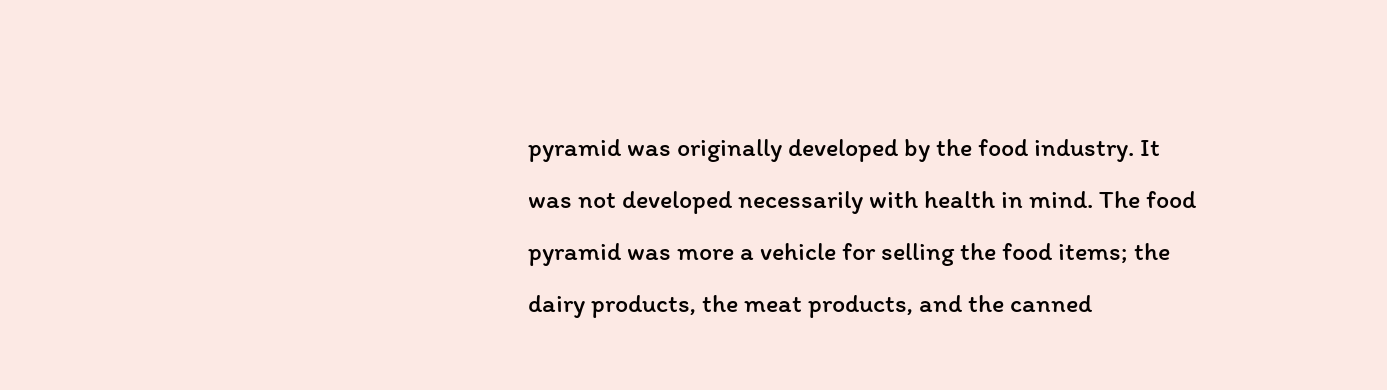pyramid was originally developed by the food industry. It was not developed necessarily with health in mind. The food pyramid was more a vehicle for selling the food items; the dairy products, the meat products, and the canned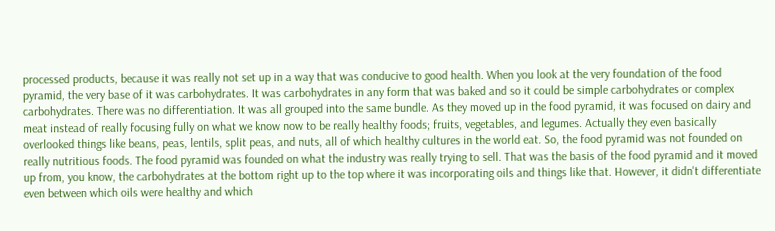processed products, because it was really not set up in a way that was conducive to good health. When you look at the very foundation of the food pyramid, the very base of it was carbohydrates. It was carbohydrates in any form that was baked and so it could be simple carbohydrates or complex carbohydrates. There was no differentiation. It was all grouped into the same bundle. As they moved up in the food pyramid, it was focused on dairy and meat instead of really focusing fully on what we know now to be really healthy foods; fruits, vegetables, and legumes. Actually they even basically overlooked things like beans, peas, lentils, split peas, and nuts, all of which healthy cultures in the world eat. So, the food pyramid was not founded on really nutritious foods. The food pyramid was founded on what the industry was really trying to sell. That was the basis of the food pyramid and it moved up from, you know, the carbohydrates at the bottom right up to the top where it was incorporating oils and things like that. However, it didn't differentiate even between which oils were healthy and which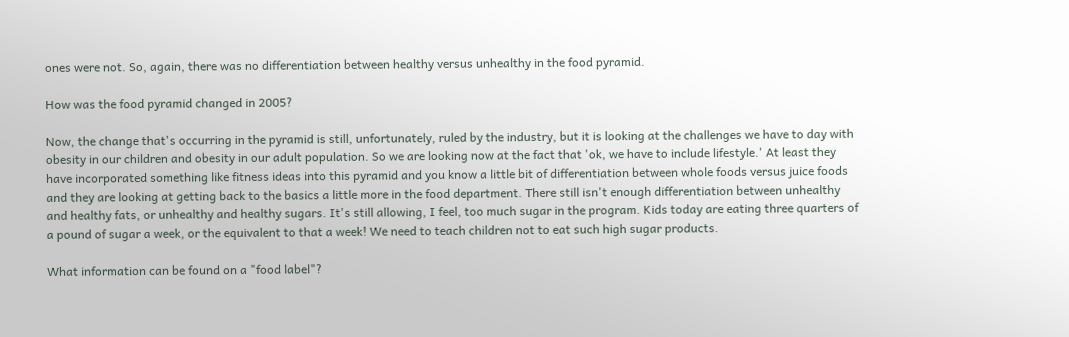ones were not. So, again, there was no differentiation between healthy versus unhealthy in the food pyramid.

How was the food pyramid changed in 2005?

Now, the change that's occurring in the pyramid is still, unfortunately, ruled by the industry, but it is looking at the challenges we have to day with obesity in our children and obesity in our adult population. So we are looking now at the fact that 'ok, we have to include lifestyle.' At least they have incorporated something like fitness ideas into this pyramid and you know a little bit of differentiation between whole foods versus juice foods and they are looking at getting back to the basics a little more in the food department. There still isn't enough differentiation between unhealthy and healthy fats, or unhealthy and healthy sugars. It's still allowing, I feel, too much sugar in the program. Kids today are eating three quarters of a pound of sugar a week, or the equivalent to that a week! We need to teach children not to eat such high sugar products.

What information can be found on a "food label"?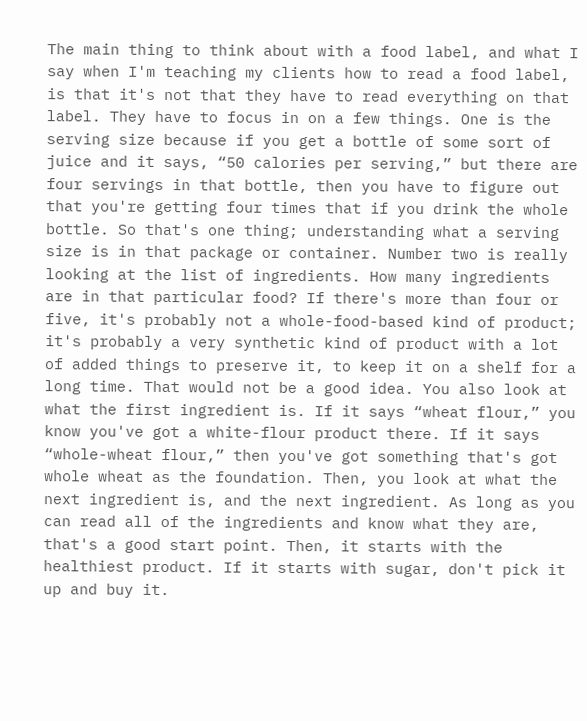The main thing to think about with a food label, and what I say when I'm teaching my clients how to read a food label, is that it's not that they have to read everything on that label. They have to focus in on a few things. One is the serving size because if you get a bottle of some sort of juice and it says, “50 calories per serving,” but there are four servings in that bottle, then you have to figure out that you're getting four times that if you drink the whole bottle. So that's one thing; understanding what a serving size is in that package or container. Number two is really looking at the list of ingredients. How many ingredients are in that particular food? If there's more than four or five, it's probably not a whole-food-based kind of product; it's probably a very synthetic kind of product with a lot of added things to preserve it, to keep it on a shelf for a long time. That would not be a good idea. You also look at what the first ingredient is. If it says “wheat flour,” you know you've got a white-flour product there. If it says “whole-wheat flour,” then you've got something that's got whole wheat as the foundation. Then, you look at what the next ingredient is, and the next ingredient. As long as you can read all of the ingredients and know what they are, that's a good start point. Then, it starts with the healthiest product. If it starts with sugar, don't pick it up and buy it.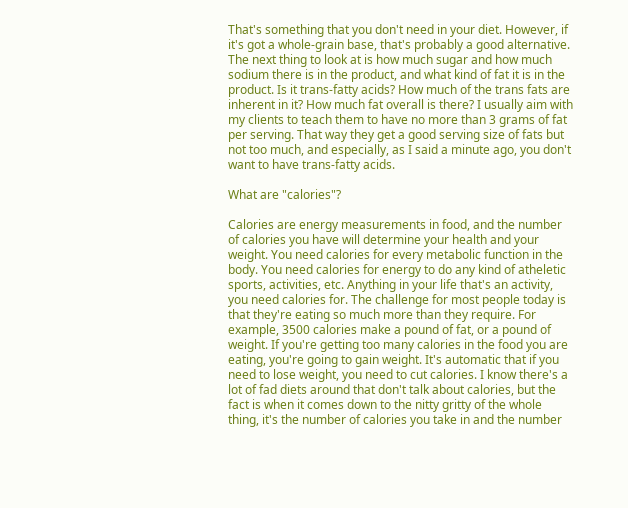That's something that you don't need in your diet. However, if it's got a whole-grain base, that's probably a good alternative. The next thing to look at is how much sugar and how much sodium there is in the product, and what kind of fat it is in the product. Is it trans-fatty acids? How much of the trans fats are inherent in it? How much fat overall is there? I usually aim with my clients to teach them to have no more than 3 grams of fat per serving. That way they get a good serving size of fats but not too much, and especially, as I said a minute ago, you don't want to have trans-fatty acids.

What are "calories"?

Calories are energy measurements in food, and the number of calories you have will determine your health and your weight. You need calories for every metabolic function in the body. You need calories for energy to do any kind of atheletic sports, activities, etc. Anything in your life that's an activity, you need calories for. The challenge for most people today is that they're eating so much more than they require. For example, 3500 calories make a pound of fat, or a pound of weight. If you're getting too many calories in the food you are eating, you're going to gain weight. It's automatic that if you need to lose weight, you need to cut calories. I know there's a lot of fad diets around that don't talk about calories, but the fact is when it comes down to the nitty gritty of the whole thing, it's the number of calories you take in and the number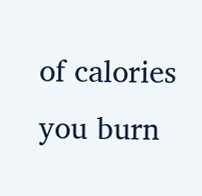of calories you burn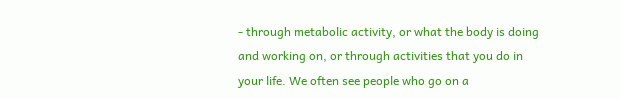- through metabolic activity, or what the body is doing and working on, or through activities that you do in your life. We often see people who go on a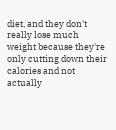diet, and they don't really lose much weight because they're only cutting down their calories and not actually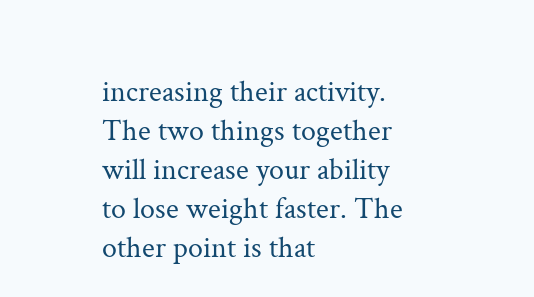increasing their activity. The two things together will increase your ability to lose weight faster. The other point is that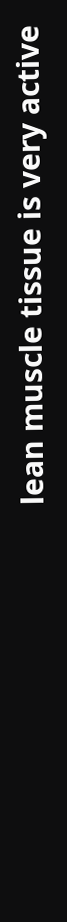lean muscle tissue is very active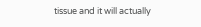tissue and it will actually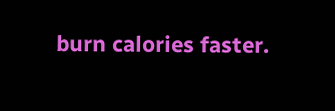burn calories faster.